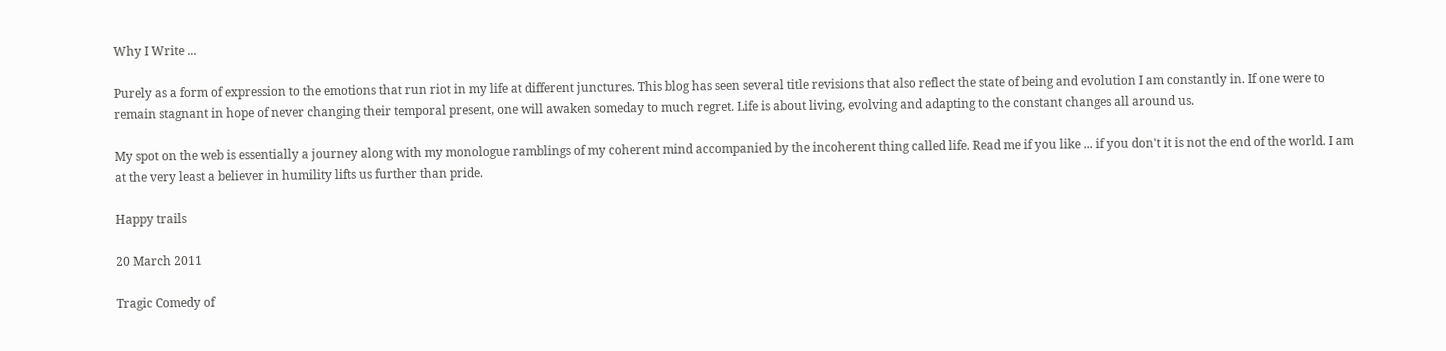Why I Write ...

Purely as a form of expression to the emotions that run riot in my life at different junctures. This blog has seen several title revisions that also reflect the state of being and evolution I am constantly in. If one were to remain stagnant in hope of never changing their temporal present, one will awaken someday to much regret. Life is about living, evolving and adapting to the constant changes all around us.

My spot on the web is essentially a journey along with my monologue ramblings of my coherent mind accompanied by the incoherent thing called life. Read me if you like ... if you don't it is not the end of the world. I am at the very least a believer in humility lifts us further than pride.

Happy trails

20 March 2011

Tragic Comedy of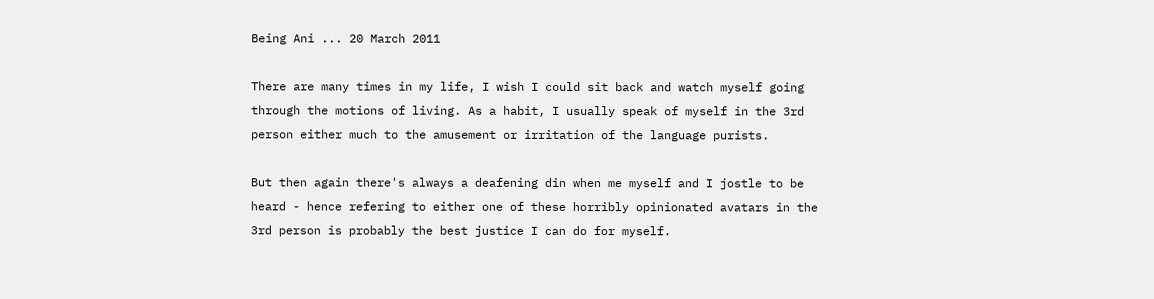Being Ani ... 20 March 2011

There are many times in my life, I wish I could sit back and watch myself going through the motions of living. As a habit, I usually speak of myself in the 3rd person either much to the amusement or irritation of the language purists.

But then again there's always a deafening din when me myself and I jostle to be heard - hence refering to either one of these horribly opinionated avatars in the 3rd person is probably the best justice I can do for myself.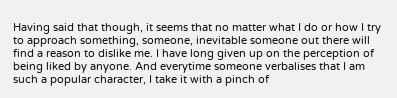Having said that though, it seems that no matter what I do or how I try to approach something, someone, inevitable someone out there will find a reason to dislike me. I have long given up on the perception of being liked by anyone. And everytime someone verbalises that I am such a popular character, I take it with a pinch of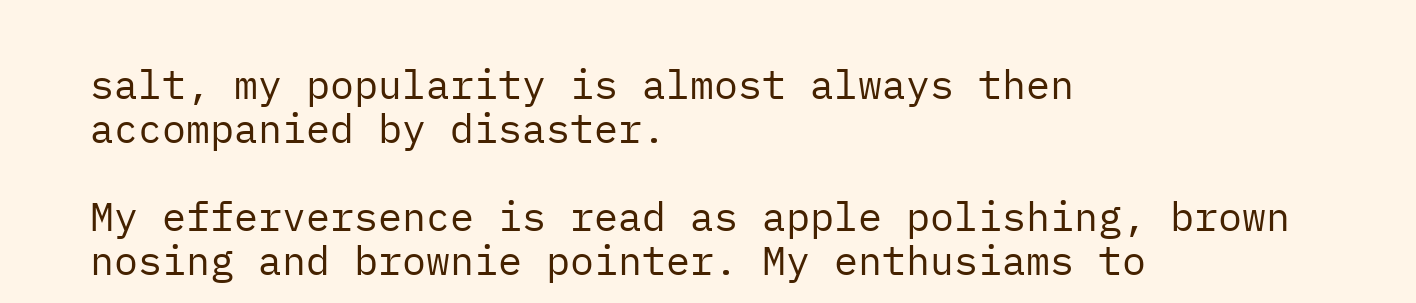salt, my popularity is almost always then accompanied by disaster.

My efferversence is read as apple polishing, brown nosing and brownie pointer. My enthusiams to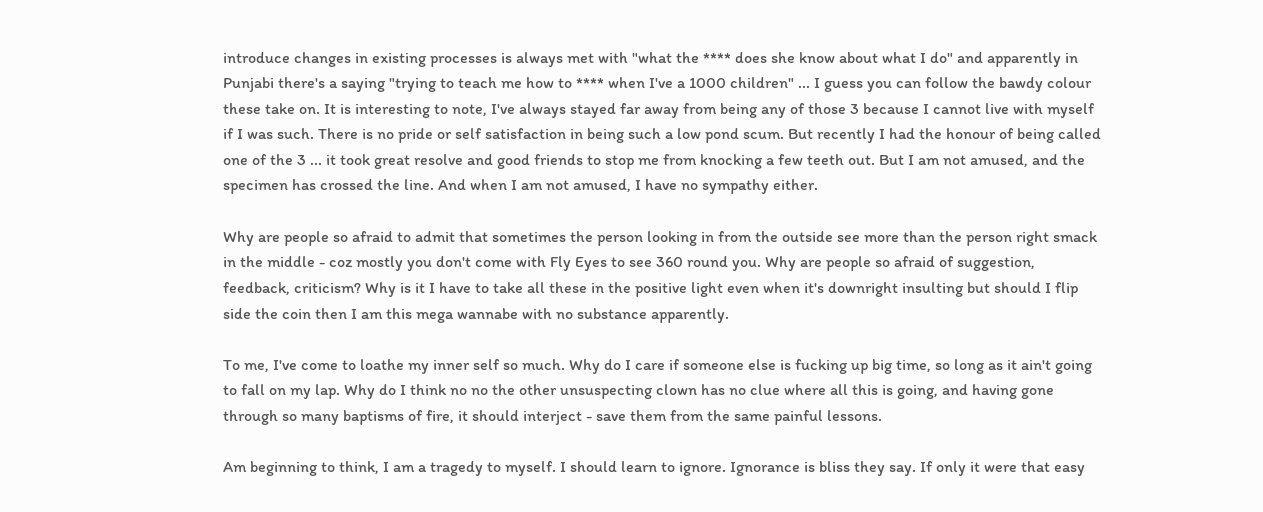introduce changes in existing processes is always met with "what the **** does she know about what I do" and apparently in Punjabi there's a saying "trying to teach me how to **** when I've a 1000 children" ... I guess you can follow the bawdy colour these take on. It is interesting to note, I've always stayed far away from being any of those 3 because I cannot live with myself if I was such. There is no pride or self satisfaction in being such a low pond scum. But recently I had the honour of being called one of the 3 ... it took great resolve and good friends to stop me from knocking a few teeth out. But I am not amused, and the specimen has crossed the line. And when I am not amused, I have no sympathy either.

Why are people so afraid to admit that sometimes the person looking in from the outside see more than the person right smack in the middle - coz mostly you don't come with Fly Eyes to see 360 round you. Why are people so afraid of suggestion, feedback, criticism? Why is it I have to take all these in the positive light even when it's downright insulting but should I flip side the coin then I am this mega wannabe with no substance apparently.

To me, I've come to loathe my inner self so much. Why do I care if someone else is fucking up big time, so long as it ain't going to fall on my lap. Why do I think no no the other unsuspecting clown has no clue where all this is going, and having gone through so many baptisms of fire, it should interject - save them from the same painful lessons.

Am beginning to think, I am a tragedy to myself. I should learn to ignore. Ignorance is bliss they say. If only it were that easy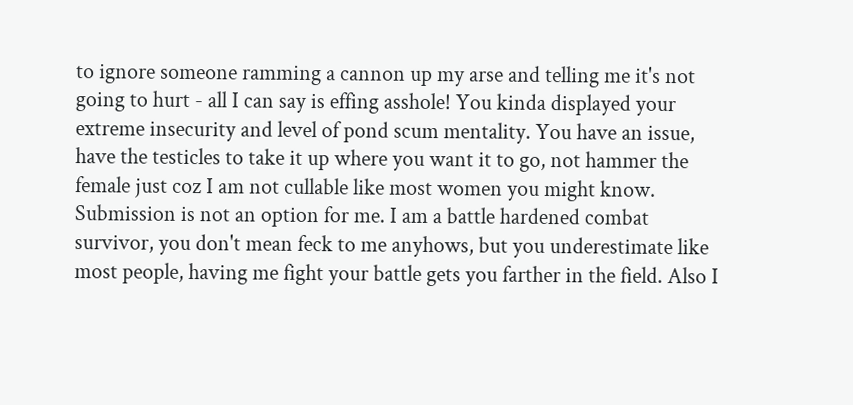to ignore someone ramming a cannon up my arse and telling me it's not going to hurt - all I can say is effing asshole! You kinda displayed your extreme insecurity and level of pond scum mentality. You have an issue, have the testicles to take it up where you want it to go, not hammer the female just coz I am not cullable like most women you might know. Submission is not an option for me. I am a battle hardened combat survivor, you don't mean feck to me anyhows, but you underestimate like most people, having me fight your battle gets you farther in the field. Also I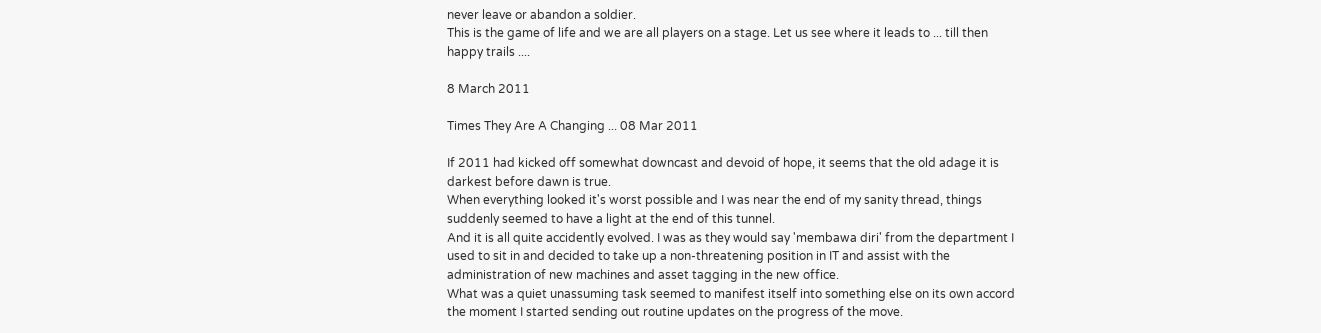never leave or abandon a soldier.
This is the game of life and we are all players on a stage. Let us see where it leads to ... till then happy trails ....

8 March 2011

Times They Are A Changing ... 08 Mar 2011

If 2011 had kicked off somewhat downcast and devoid of hope, it seems that the old adage it is darkest before dawn is true.
When everything looked it's worst possible and I was near the end of my sanity thread, things suddenly seemed to have a light at the end of this tunnel.
And it is all quite accidently evolved. I was as they would say 'membawa diri' from the department I used to sit in and decided to take up a non-threatening position in IT and assist with the administration of new machines and asset tagging in the new office.
What was a quiet unassuming task seemed to manifest itself into something else on its own accord the moment I started sending out routine updates on the progress of the move.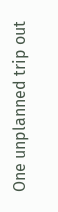One unplanned trip out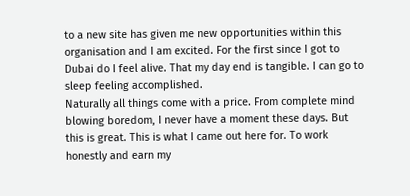to a new site has given me new opportunities within this organisation and I am excited. For the first since I got to Dubai do I feel alive. That my day end is tangible. I can go to sleep feeling accomplished.
Naturally all things come with a price. From complete mind blowing boredom, I never have a moment these days. But this is great. This is what I came out here for. To work honestly and earn my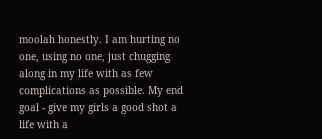moolah honestly. I am hurting no one, using no one, just chugging along in my life with as few complications as possible. My end goal - give my girls a good shot a life with a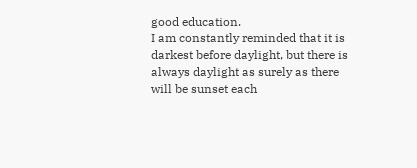good education.
I am constantly reminded that it is darkest before daylight, but there is always daylight as surely as there will be sunset each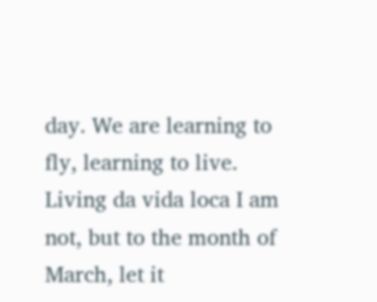day. We are learning to fly, learning to live.
Living da vida loca I am not, but to the month of March, let it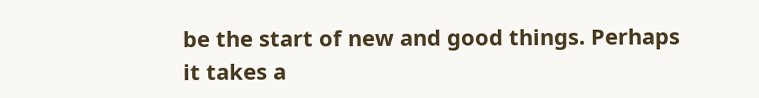be the start of new and good things. Perhaps it takes a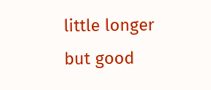little longer but good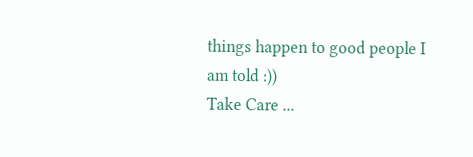things happen to good people I am told :))
Take Care ...